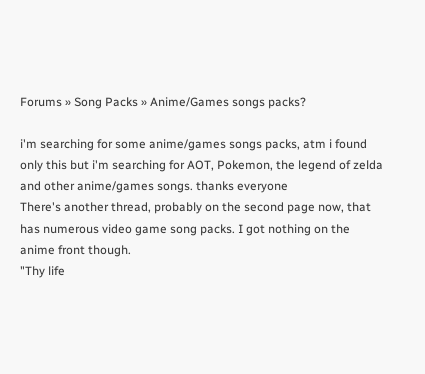Forums » Song Packs » Anime/Games songs packs?

i'm searching for some anime/games songs packs, atm i found only this but i'm searching for AOT, Pokemon, the legend of zelda and other anime/games songs. thanks everyone
There's another thread, probably on the second page now, that has numerous video game song packs. I got nothing on the anime front though.
"Thy life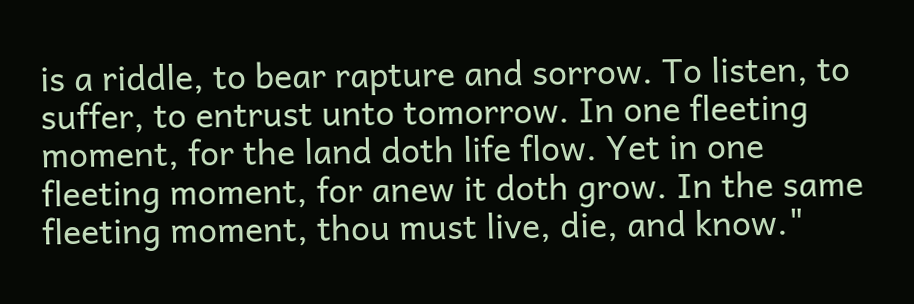is a riddle, to bear rapture and sorrow. To listen, to suffer, to entrust unto tomorrow. In one fleeting moment, for the land doth life flow. Yet in one fleeting moment, for anew it doth grow. In the same fleeting moment, thou must live, die, and know."